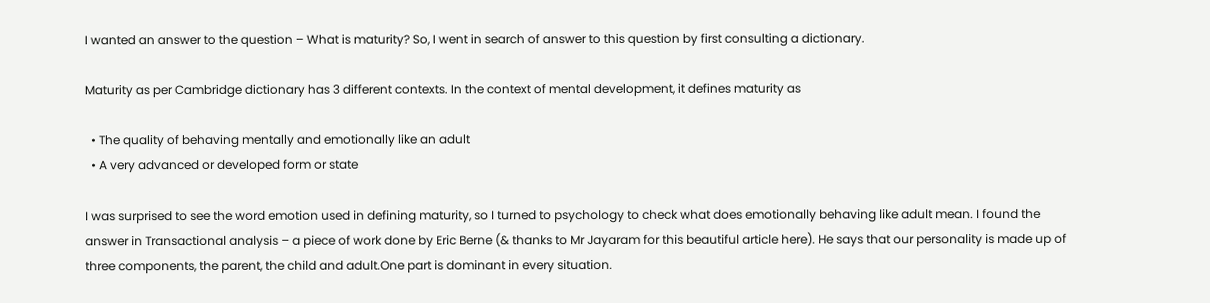I wanted an answer to the question – What is maturity? So, I went in search of answer to this question by first consulting a dictionary.

Maturity as per Cambridge dictionary has 3 different contexts. In the context of mental development, it defines maturity as

  • The quality of behaving mentally and emotionally like an adult
  • A very advanced or developed form or state

I was surprised to see the word emotion used in defining maturity, so I turned to psychology to check what does emotionally behaving like adult mean. I found the answer in Transactional analysis – a piece of work done by Eric Berne (& thanks to Mr Jayaram for this beautiful article here). He says that our personality is made up of three components, the parent, the child and adult.One part is dominant in every situation.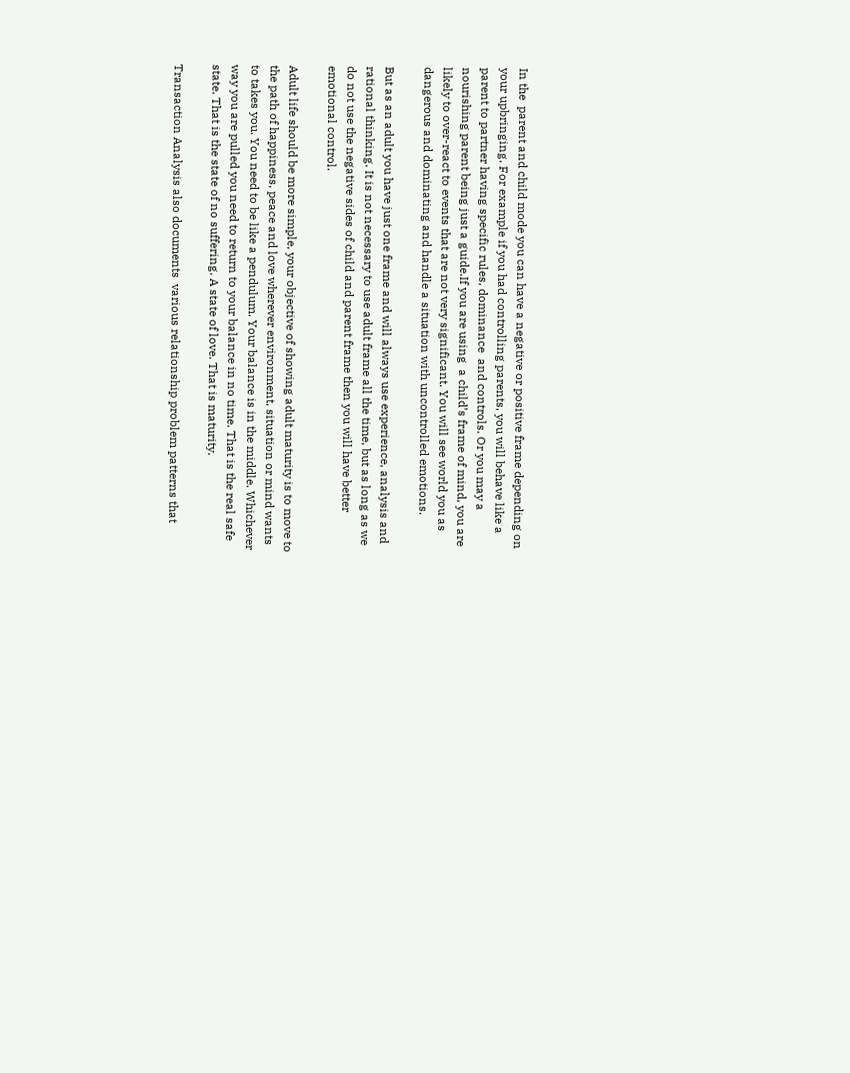In the  parent and child mode you can have a negative or positive frame depending on your upbringing. For example if you had controlling parents, you will behave like a parent to partner having specific rules, dominance  and controls. Or you may a nourishing parent being just a guide.If you are using  a child’s frame of mind, you are likely to over-react to events that are not very significant. You will see world you as dangerous and dominating and handle a situation with uncontrolled emotions.

But as an adult you have just one frame and will always use experience, analysis and rational thinking. It is not necessary to use adult frame all the time, but as long as we do not use the negative sides of child and parent frame then you will have better emotional control.

Adult life should be more simple, your objective of showing adult maturity is to move to the path of happiness, peace and love wherever environment, situation or mind wants to takes you. You need to be like a pendulum. Your balance is in the middle. Whichever way you are pulled you need to return to your balance in no time. That is the real safe state. That is the state of no suffering. A state of love. That is maturity.

Transaction Analysis also documents  various relationship problem patterns that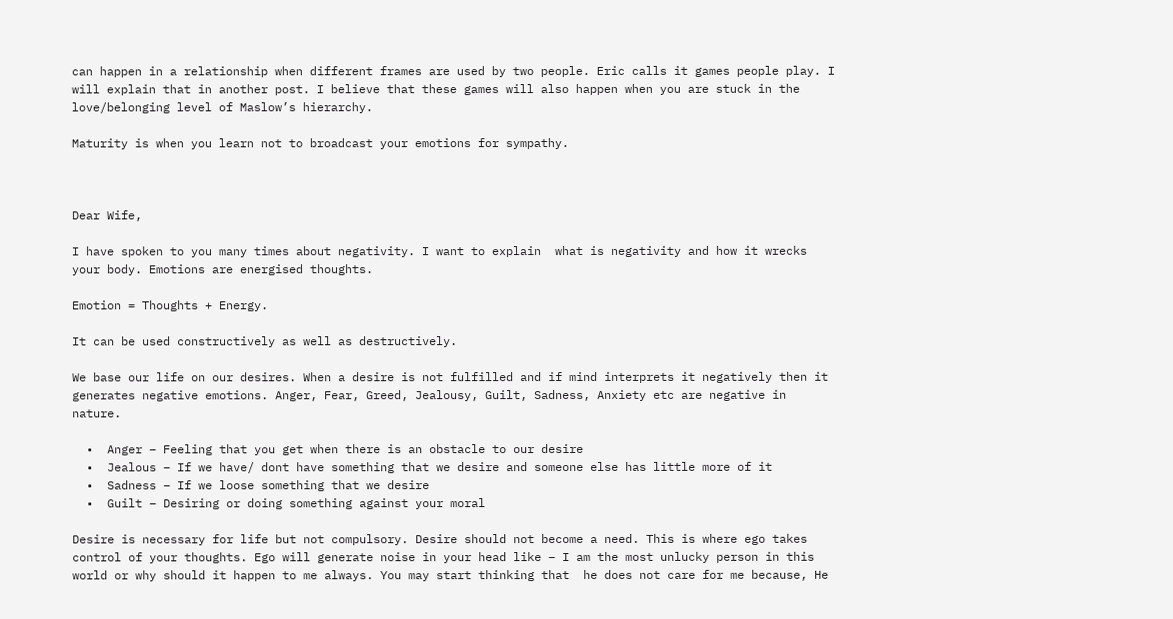can happen in a relationship when different frames are used by two people. Eric calls it games people play. I will explain that in another post. I believe that these games will also happen when you are stuck in the  love/belonging level of Maslow’s hierarchy.

Maturity is when you learn not to broadcast your emotions for sympathy.



Dear Wife,

I have spoken to you many times about negativity. I want to explain  what is negativity and how it wrecks your body. Emotions are energised thoughts.

Emotion = Thoughts + Energy.

It can be used constructively as well as destructively.

We base our life on our desires. When a desire is not fulfilled and if mind interprets it negatively then it generates negative emotions. Anger, Fear, Greed, Jealousy, Guilt, Sadness, Anxiety etc are negative in nature.

  •  Anger – Feeling that you get when there is an obstacle to our desire
  •  Jealous – If we have/ dont have something that we desire and someone else has little more of it
  •  Sadness – If we loose something that we desire
  •  Guilt – Desiring or doing something against your moral

Desire is necessary for life but not compulsory. Desire should not become a need. This is where ego takes control of your thoughts. Ego will generate noise in your head like – I am the most unlucky person in this world or why should it happen to me always. You may start thinking that  he does not care for me because, He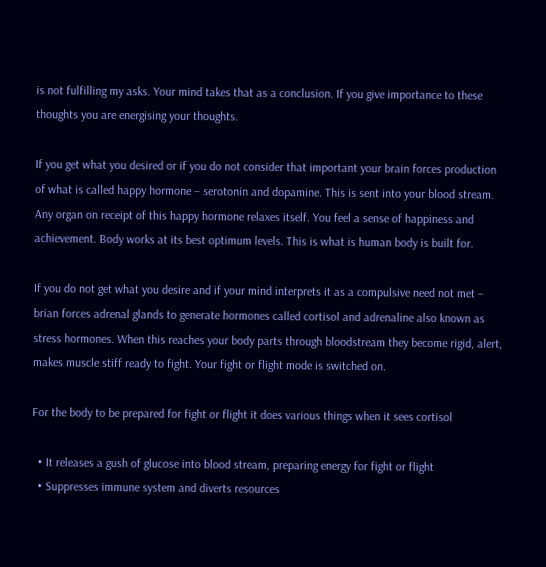is not fulfilling my asks. Your mind takes that as a conclusion. If you give importance to these thoughts you are energising your thoughts.

If you get what you desired or if you do not consider that important your brain forces production of what is called happy hormone – serotonin and dopamine. This is sent into your blood stream. Any organ on receipt of this happy hormone relaxes itself. You feel a sense of happiness and achievement. Body works at its best optimum levels. This is what is human body is built for.

If you do not get what you desire and if your mind interprets it as a compulsive need not met – brian forces adrenal glands to generate hormones called cortisol and adrenaline also known as stress hormones. When this reaches your body parts through bloodstream they become rigid, alert, makes muscle stiff ready to fight. Your fight or flight mode is switched on.

For the body to be prepared for fight or flight it does various things when it sees cortisol

  • It releases a gush of glucose into blood stream, preparing energy for fight or flight
  • Suppresses immune system and diverts resources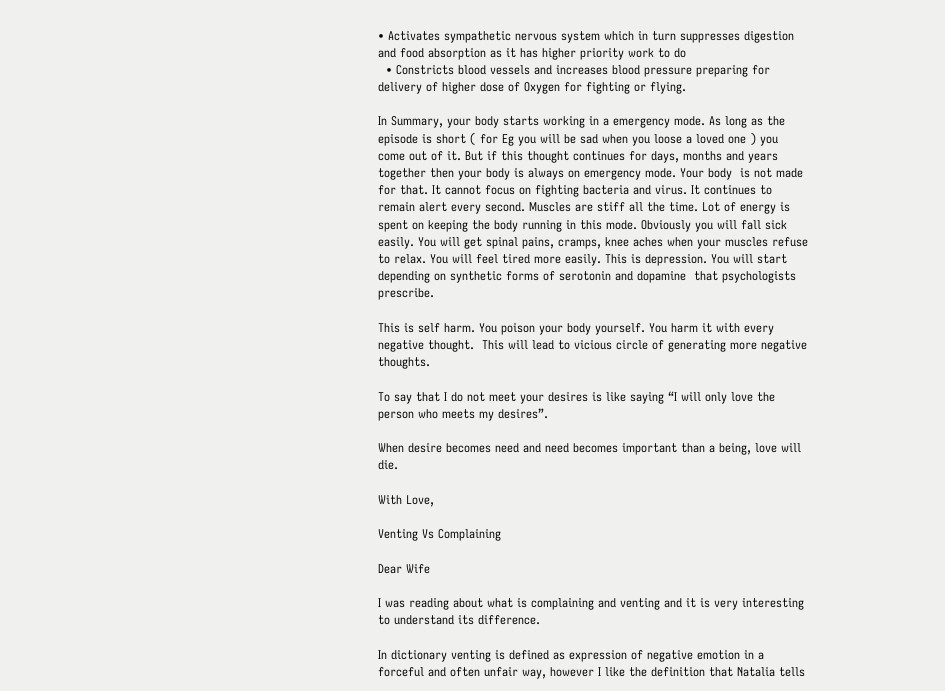• Activates sympathetic nervous system which in turn suppresses digestion and food absorption as it has higher priority work to do
  • Constricts blood vessels and increases blood pressure preparing for delivery of higher dose of Oxygen for fighting or flying.

In Summary, your body starts working in a emergency mode. As long as the episode is short ( for Eg you will be sad when you loose a loved one ) you come out of it. But if this thought continues for days, months and years together then your body is always on emergency mode. Your body  is not made for that. It cannot focus on fighting bacteria and virus. It continues to remain alert every second. Muscles are stiff all the time. Lot of energy is spent on keeping the body running in this mode. Obviously you will fall sick easily. You will get spinal pains, cramps, knee aches when your muscles refuse to relax. You will feel tired more easily. This is depression. You will start depending on synthetic forms of serotonin and dopamine  that psychologists prescribe.

This is self harm. You poison your body yourself. You harm it with every negative thought.  This will lead to vicious circle of generating more negative thoughts.

To say that I do not meet your desires is like saying “I will only love the person who meets my desires”.

When desire becomes need and need becomes important than a being, love will die.

With Love,

Venting Vs Complaining

Dear Wife

I was reading about what is complaining and venting and it is very interesting to understand its difference.

In dictionary venting is defined as expression of negative emotion in a forceful and often unfair way, however I like the definition that Natalia tells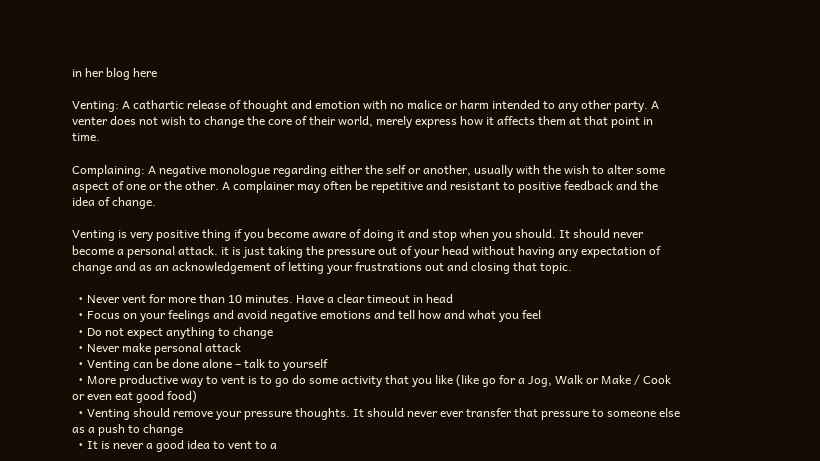in her blog here

Venting: A cathartic release of thought and emotion with no malice or harm intended to any other party. A venter does not wish to change the core of their world, merely express how it affects them at that point in time.

Complaining: A negative monologue regarding either the self or another, usually with the wish to alter some aspect of one or the other. A complainer may often be repetitive and resistant to positive feedback and the idea of change.

Venting is very positive thing if you become aware of doing it and stop when you should. It should never become a personal attack. it is just taking the pressure out of your head without having any expectation of change and as an acknowledgement of letting your frustrations out and closing that topic.

  • Never vent for more than 10 minutes. Have a clear timeout in head
  • Focus on your feelings and avoid negative emotions and tell how and what you feel
  • Do not expect anything to change
  • Never make personal attack
  • Venting can be done alone – talk to yourself
  • More productive way to vent is to go do some activity that you like (like go for a Jog, Walk or Make / Cook or even eat good food)
  • Venting should remove your pressure thoughts. It should never ever transfer that pressure to someone else as a push to change
  • It is never a good idea to vent to a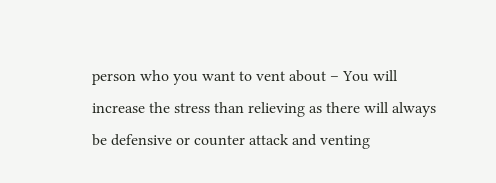person who you want to vent about – You will increase the stress than relieving as there will always be defensive or counter attack and venting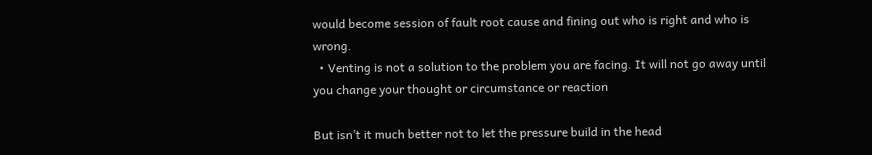would become session of fault root cause and fining out who is right and who is wrong.
  • Venting is not a solution to the problem you are facing. It will not go away until you change your thought or circumstance or reaction

But isn’t it much better not to let the pressure build in the head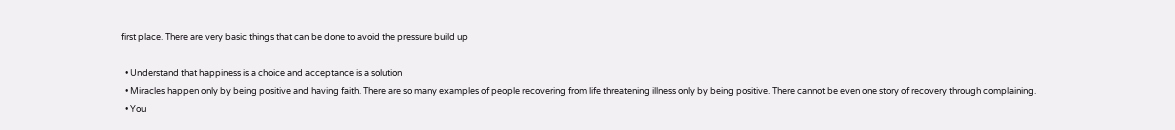first place. There are very basic things that can be done to avoid the pressure build up

  • Understand that happiness is a choice and acceptance is a solution
  • Miracles happen only by being positive and having faith. There are so many examples of people recovering from life threatening illness only by being positive. There cannot be even one story of recovery through complaining.
  • You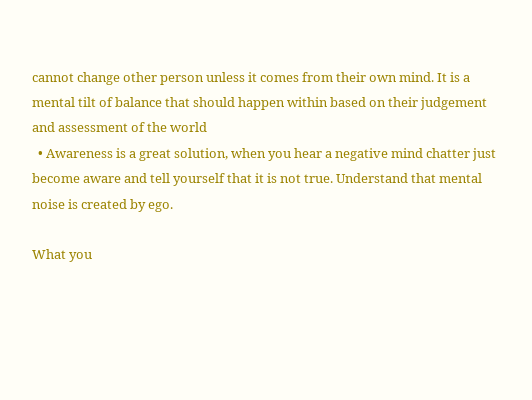cannot change other person unless it comes from their own mind. It is a mental tilt of balance that should happen within based on their judgement and assessment of the world
  • Awareness is a great solution, when you hear a negative mind chatter just become aware and tell yourself that it is not true. Understand that mental noise is created by ego.

What you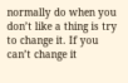normally do when you don’t like a thing is try to change it. If you can’t change it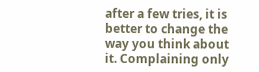after a few tries, it is better to change the way you think about it. Complaining only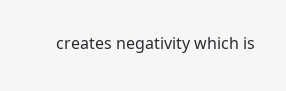creates negativity which is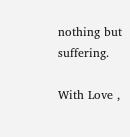nothing but suffering.

With Love ,